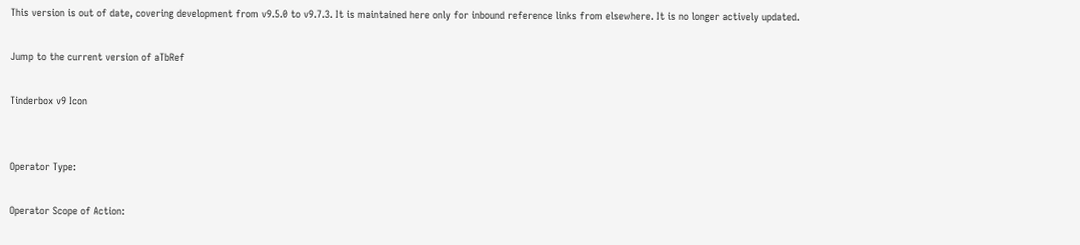This version is out of date, covering development from v9.5.0 to v9.7.3. It is maintained here only for inbound reference links from elsewhere. It is no longer actively updated.

Jump to the current version of aTbRef

Tinderbox v9 Icon


Operator Type:

Operator Scope of Action: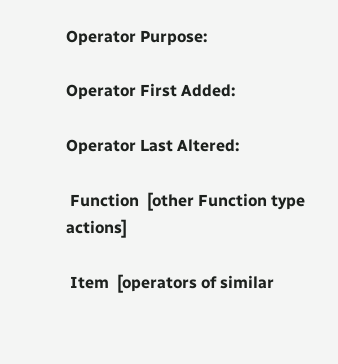Operator Purpose:

Operator First Added:

Operator Last Altered:

 Function  [other Function type actions]

 Item  [operators of similar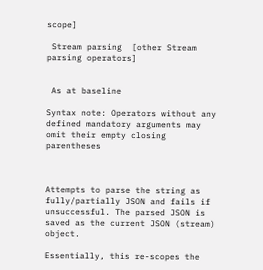scope]

 Stream parsing  [other Stream parsing operators]


 As at baseline

Syntax note: Operators without any defined mandatory arguments may omit their empty closing parentheses



Attempts to parse the string as fully/partially JSON and fails if unsuccessful. The parsed JSON is saved as the current JSON (stream) object.

Essentially, this re-scopes the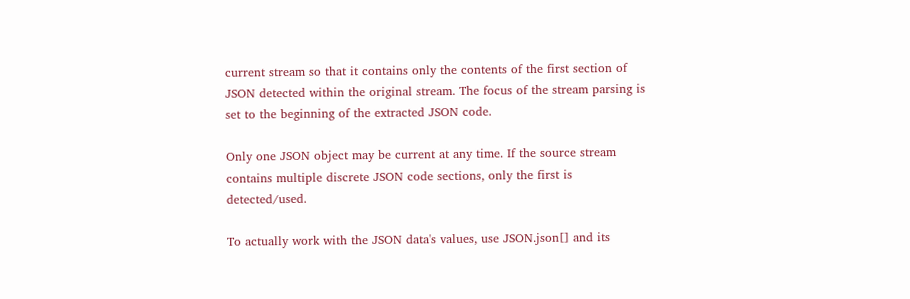current stream so that it contains only the contents of the first section of JSON detected within the original stream. The focus of the stream parsing is set to the beginning of the extracted JSON code.

Only one JSON object may be current at any time. If the source stream contains multiple discrete JSON code sections, only the first is detected/used.

To actually work with the JSON data's values, use JSON.json[] and its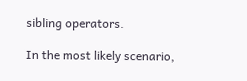sibling operators.

In the most likely scenario,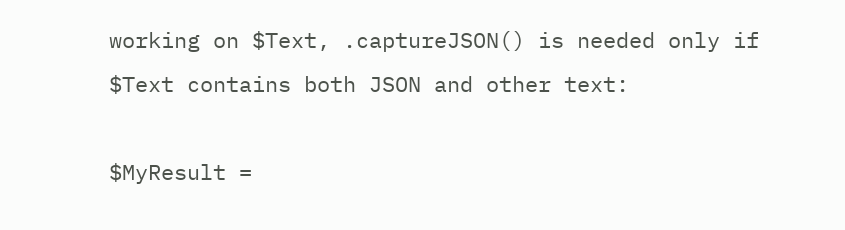working on $Text, .captureJSON() is needed only if $Text contains both JSON and other text:

$MyResult =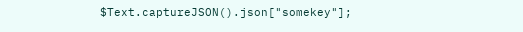$Text.captureJSON().json["somekey"];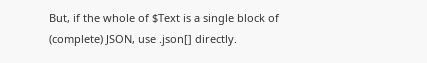But, if the whole of $Text is a single block of (complete) JSON, use .json[] directly.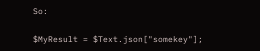So:

$MyResult = $Text.json["somekey"];